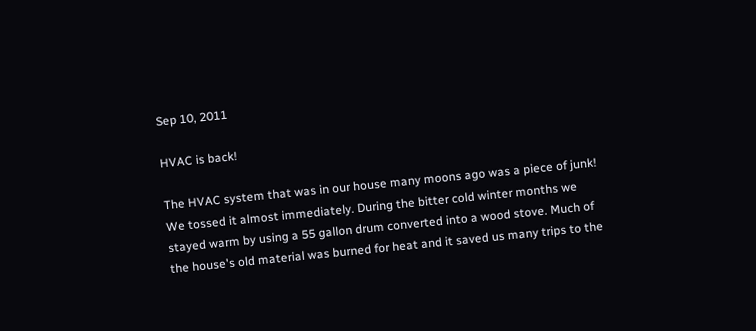Sep 10, 2011

HVAC is back!

The HVAC system that was in our house many moons ago was a piece of junk! We tossed it almost immediately. During the bitter cold winter months we stayed warm by using a 55 gallon drum converted into a wood stove. Much of the house's old material was burned for heat and it saved us many trips to the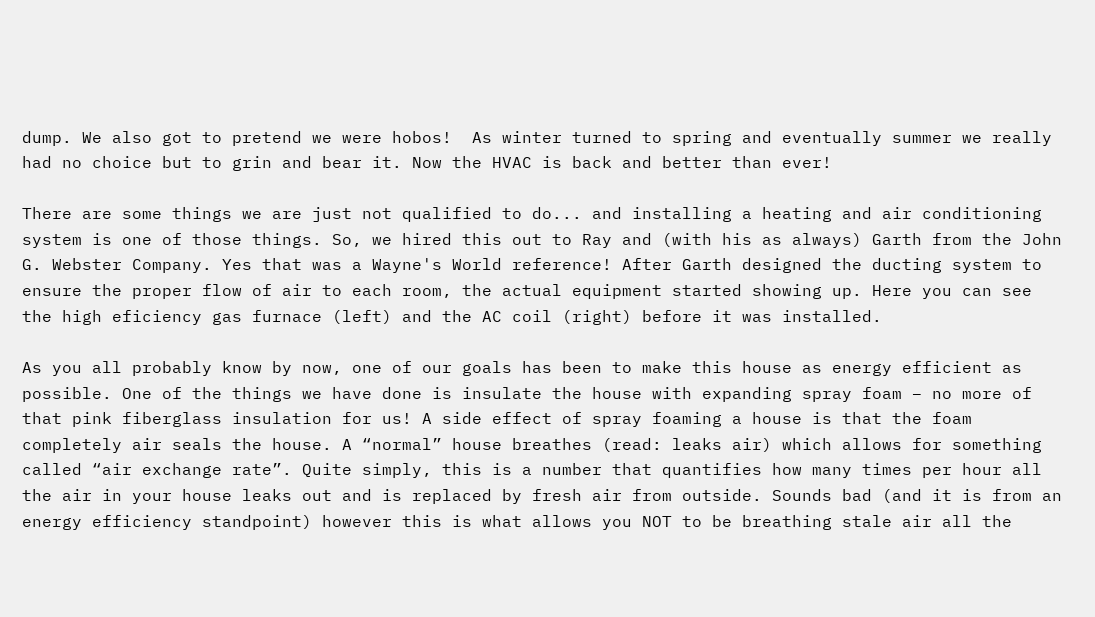dump. We also got to pretend we were hobos!  As winter turned to spring and eventually summer we really had no choice but to grin and bear it. Now the HVAC is back and better than ever!

There are some things we are just not qualified to do... and installing a heating and air conditioning system is one of those things. So, we hired this out to Ray and (with his as always) Garth from the John G. Webster Company. Yes that was a Wayne's World reference! After Garth designed the ducting system to ensure the proper flow of air to each room, the actual equipment started showing up. Here you can see the high eficiency gas furnace (left) and the AC coil (right) before it was installed.

As you all probably know by now, one of our goals has been to make this house as energy efficient as possible. One of the things we have done is insulate the house with expanding spray foam – no more of that pink fiberglass insulation for us! A side effect of spray foaming a house is that the foam completely air seals the house. A “normal” house breathes (read: leaks air) which allows for something called “air exchange rate”. Quite simply, this is a number that quantifies how many times per hour all the air in your house leaks out and is replaced by fresh air from outside. Sounds bad (and it is from an energy efficiency standpoint) however this is what allows you NOT to be breathing stale air all the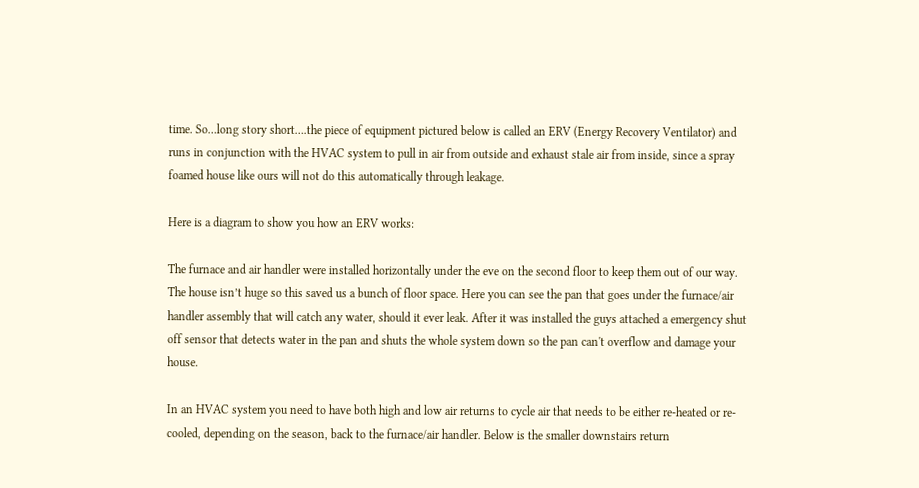time. So…long story short….the piece of equipment pictured below is called an ERV (Energy Recovery Ventilator) and runs in conjunction with the HVAC system to pull in air from outside and exhaust stale air from inside, since a spray foamed house like ours will not do this automatically through leakage.

Here is a diagram to show you how an ERV works:

The furnace and air handler were installed horizontally under the eve on the second floor to keep them out of our way. The house isn’t huge so this saved us a bunch of floor space. Here you can see the pan that goes under the furnace/air handler assembly that will catch any water, should it ever leak. After it was installed the guys attached a emergency shut off sensor that detects water in the pan and shuts the whole system down so the pan can't overflow and damage your house.

In an HVAC system you need to have both high and low air returns to cycle air that needs to be either re-heated or re-cooled, depending on the season, back to the furnace/air handler. Below is the smaller downstairs return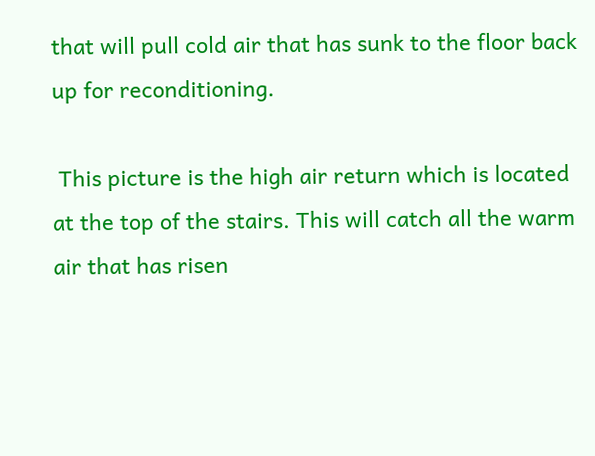that will pull cold air that has sunk to the floor back up for reconditioning.

 This picture is the high air return which is located at the top of the stairs. This will catch all the warm air that has risen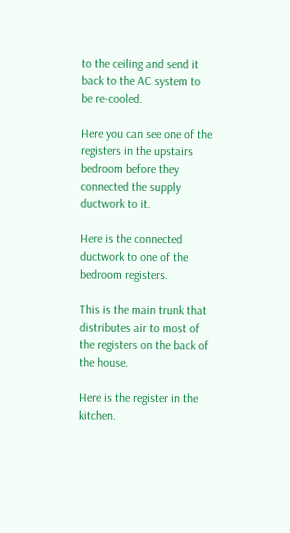to the ceiling and send it back to the AC system to be re-cooled.

Here you can see one of the registers in the upstairs bedroom before they connected the supply ductwork to it.

Here is the connected ductwork to one of the bedroom registers.

This is the main trunk that distributes air to most of the registers on the back of the house.

Here is the register in the kitchen.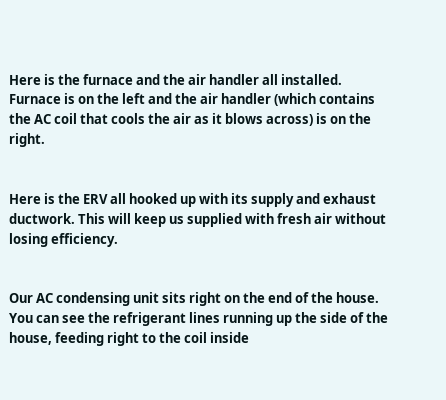Here is the furnace and the air handler all installed. Furnace is on the left and the air handler (which contains the AC coil that cools the air as it blows across) is on the right.


Here is the ERV all hooked up with its supply and exhaust ductwork. This will keep us supplied with fresh air without losing efficiency.


Our AC condensing unit sits right on the end of the house. You can see the refrigerant lines running up the side of the house, feeding right to the coil inside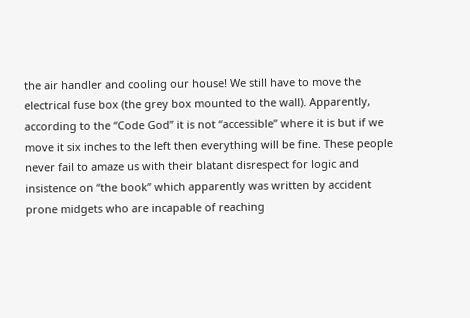the air handler and cooling our house! We still have to move the electrical fuse box (the grey box mounted to the wall). Apparently, according to the “Code God” it is not “accessible” where it is but if we move it six inches to the left then everything will be fine. These people never fail to amaze us with their blatant disrespect for logic and insistence on “the book” which apparently was written by accident prone midgets who are incapable of reaching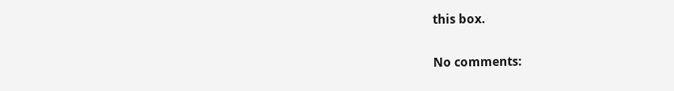this box.

No comments: